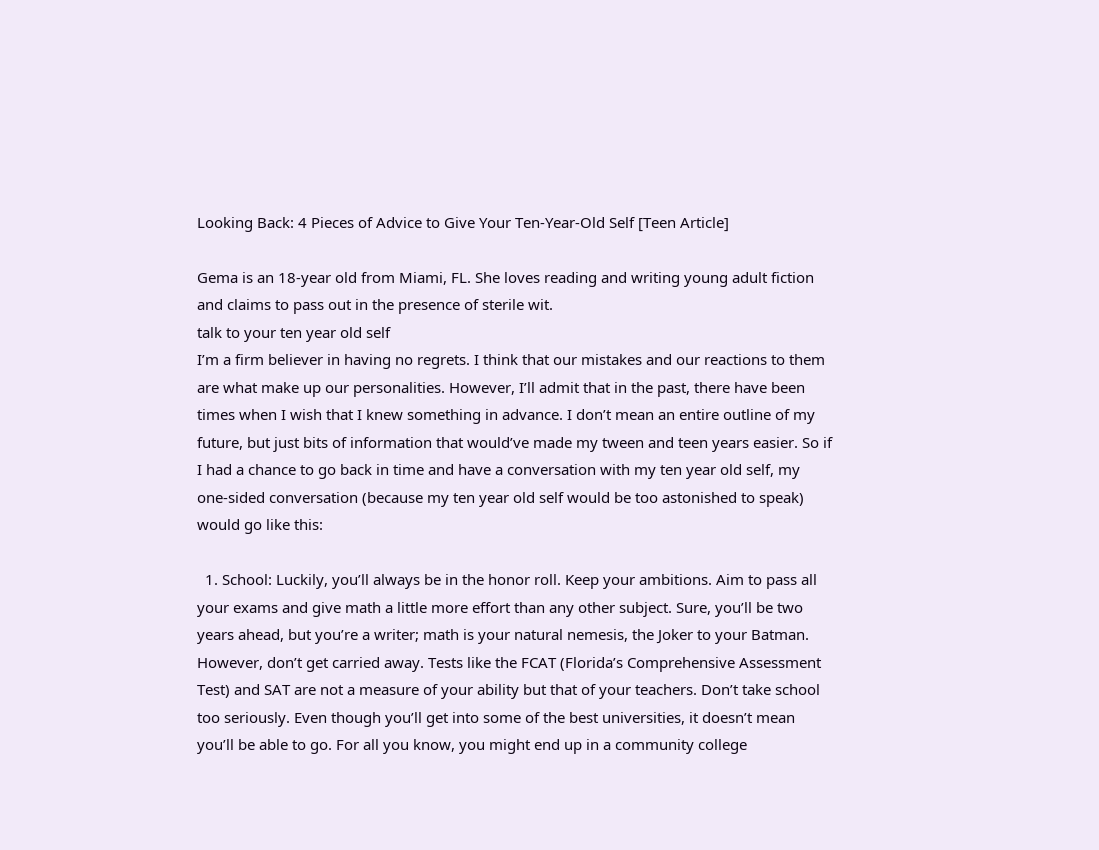Looking Back: 4 Pieces of Advice to Give Your Ten-Year-Old Self [Teen Article]

Gema is an 18-year old from Miami, FL. She loves reading and writing young adult fiction and claims to pass out in the presence of sterile wit.
talk to your ten year old self
I’m a firm believer in having no regrets. I think that our mistakes and our reactions to them are what make up our personalities. However, I’ll admit that in the past, there have been times when I wish that I knew something in advance. I don’t mean an entire outline of my future, but just bits of information that would’ve made my tween and teen years easier. So if I had a chance to go back in time and have a conversation with my ten year old self, my one-sided conversation (because my ten year old self would be too astonished to speak) would go like this:

  1. School: Luckily, you’ll always be in the honor roll. Keep your ambitions. Aim to pass all your exams and give math a little more effort than any other subject. Sure, you’ll be two years ahead, but you’re a writer; math is your natural nemesis, the Joker to your Batman. However, don’t get carried away. Tests like the FCAT (Florida’s Comprehensive Assessment Test) and SAT are not a measure of your ability but that of your teachers. Don’t take school too seriously. Even though you’ll get into some of the best universities, it doesn’t mean you’ll be able to go. For all you know, you might end up in a community college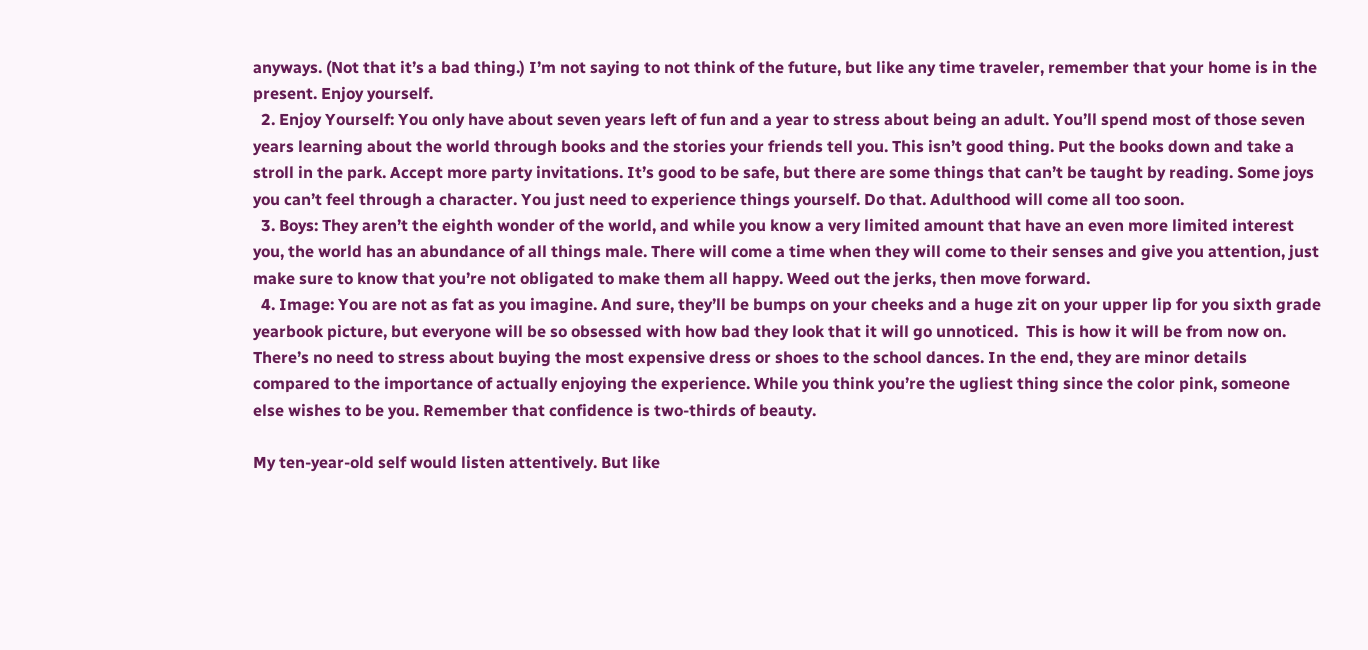anyways. (Not that it’s a bad thing.) I’m not saying to not think of the future, but like any time traveler, remember that your home is in the present. Enjoy yourself.
  2. Enjoy Yourself: You only have about seven years left of fun and a year to stress about being an adult. You’ll spend most of those seven years learning about the world through books and the stories your friends tell you. This isn’t good thing. Put the books down and take a stroll in the park. Accept more party invitations. It’s good to be safe, but there are some things that can’t be taught by reading. Some joys you can’t feel through a character. You just need to experience things yourself. Do that. Adulthood will come all too soon.
  3. Boys: They aren’t the eighth wonder of the world, and while you know a very limited amount that have an even more limited interest you, the world has an abundance of all things male. There will come a time when they will come to their senses and give you attention, just make sure to know that you’re not obligated to make them all happy. Weed out the jerks, then move forward.
  4. Image: You are not as fat as you imagine. And sure, they’ll be bumps on your cheeks and a huge zit on your upper lip for you sixth grade yearbook picture, but everyone will be so obsessed with how bad they look that it will go unnoticed.  This is how it will be from now on. There’s no need to stress about buying the most expensive dress or shoes to the school dances. In the end, they are minor details compared to the importance of actually enjoying the experience. While you think you’re the ugliest thing since the color pink, someone else wishes to be you. Remember that confidence is two-thirds of beauty.

My ten-year-old self would listen attentively. But like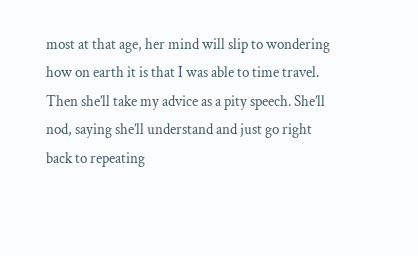most at that age, her mind will slip to wondering how on earth it is that I was able to time travel. Then she’ll take my advice as a pity speech. She’ll nod, saying she’ll understand and just go right back to repeating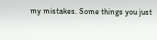my mistakes. Some things you just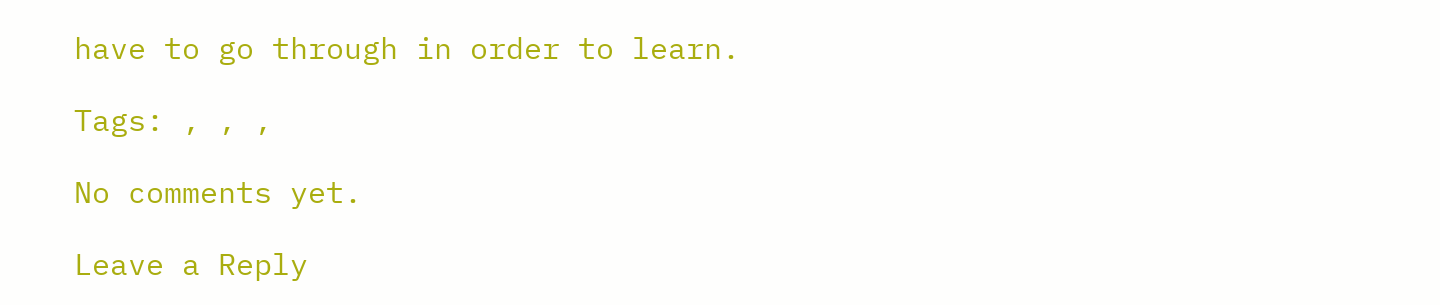have to go through in order to learn.

Tags: , , ,

No comments yet.

Leave a Reply